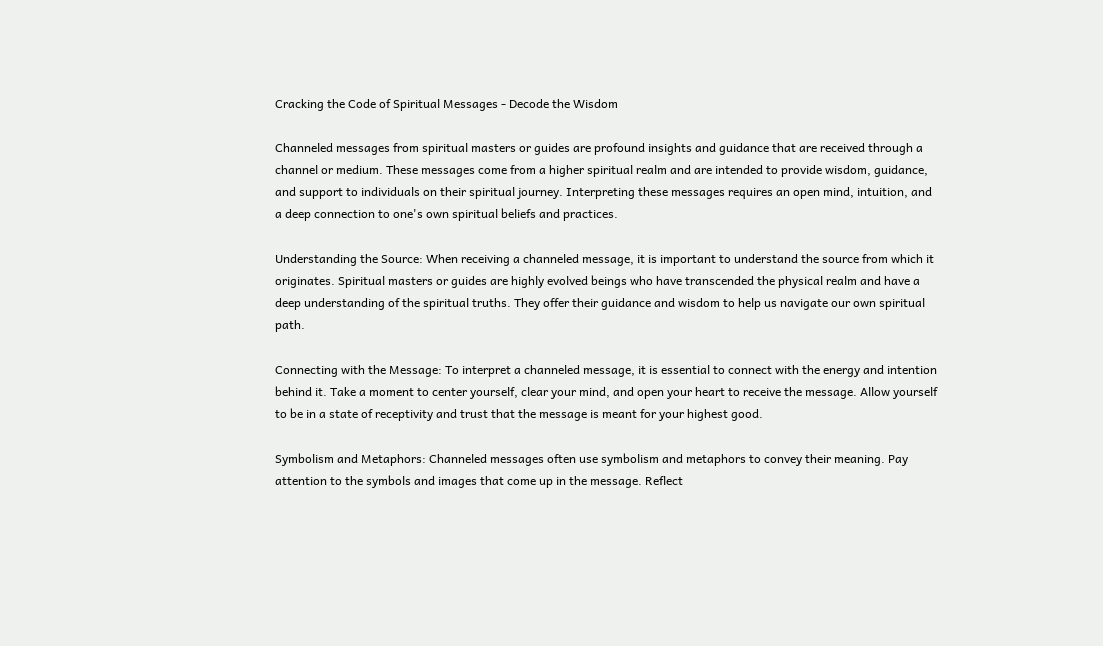Cracking the Code of Spiritual Messages - Decode the Wisdom

Channeled messages from spiritual masters or guides are profound insights and guidance that are received through a channel or medium. These messages come from a higher spiritual realm and are intended to provide wisdom, guidance, and support to individuals on their spiritual journey. Interpreting these messages requires an open mind, intuition, and a deep connection to one's own spiritual beliefs and practices.

Understanding the Source: When receiving a channeled message, it is important to understand the source from which it originates. Spiritual masters or guides are highly evolved beings who have transcended the physical realm and have a deep understanding of the spiritual truths. They offer their guidance and wisdom to help us navigate our own spiritual path.

Connecting with the Message: To interpret a channeled message, it is essential to connect with the energy and intention behind it. Take a moment to center yourself, clear your mind, and open your heart to receive the message. Allow yourself to be in a state of receptivity and trust that the message is meant for your highest good.

Symbolism and Metaphors: Channeled messages often use symbolism and metaphors to convey their meaning. Pay attention to the symbols and images that come up in the message. Reflect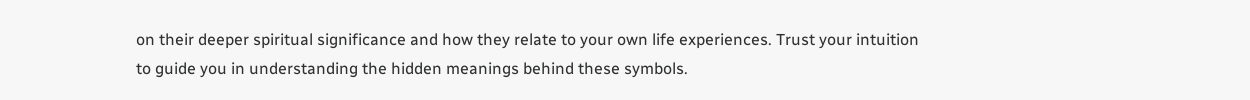on their deeper spiritual significance and how they relate to your own life experiences. Trust your intuition to guide you in understanding the hidden meanings behind these symbols.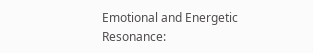Emotional and Energetic Resonance: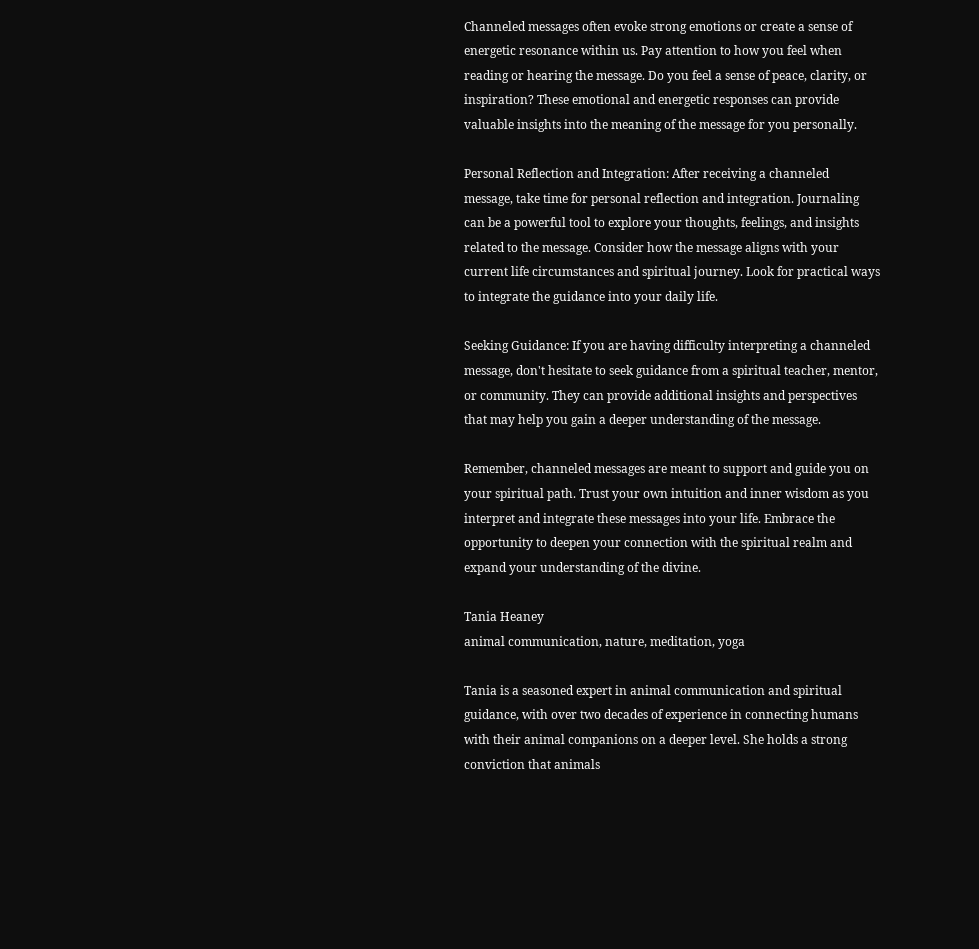Channeled messages often evoke strong emotions or create a sense of energetic resonance within us. Pay attention to how you feel when reading or hearing the message. Do you feel a sense of peace, clarity, or inspiration? These emotional and energetic responses can provide valuable insights into the meaning of the message for you personally.

Personal Reflection and Integration: After receiving a channeled message, take time for personal reflection and integration. Journaling can be a powerful tool to explore your thoughts, feelings, and insights related to the message. Consider how the message aligns with your current life circumstances and spiritual journey. Look for practical ways to integrate the guidance into your daily life.

Seeking Guidance: If you are having difficulty interpreting a channeled message, don't hesitate to seek guidance from a spiritual teacher, mentor, or community. They can provide additional insights and perspectives that may help you gain a deeper understanding of the message.

Remember, channeled messages are meant to support and guide you on your spiritual path. Trust your own intuition and inner wisdom as you interpret and integrate these messages into your life. Embrace the opportunity to deepen your connection with the spiritual realm and expand your understanding of the divine.

Tania Heaney
animal communication, nature, meditation, yoga

Tania is a seasoned expert in animal communication and spiritual guidance, with over two decades of experience in connecting humans with their animal companions on a deeper level. She holds a strong conviction that animals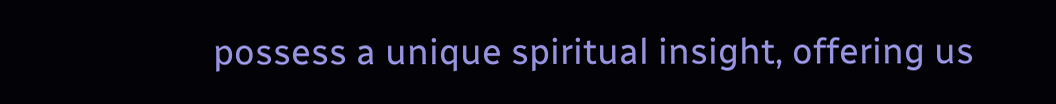possess a unique spiritual insight, offering us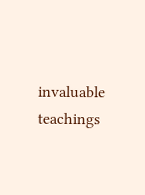invaluable teachings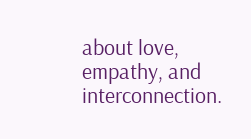about love, empathy, and interconnection.